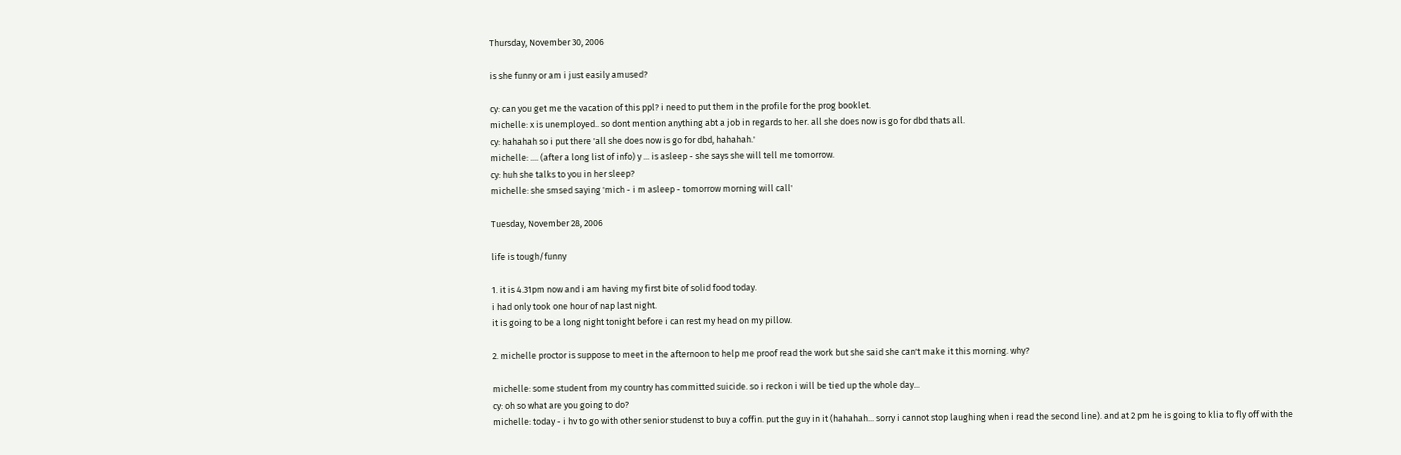Thursday, November 30, 2006

is she funny or am i just easily amused?

cy: can you get me the vacation of this ppl? i need to put them in the profile for the prog booklet.
michelle: x is unemployed.. so dont mention anything abt a job in regards to her. all she does now is go for dbd thats all.
cy: hahahah so i put there 'all she does now is go for dbd, hahahah.'
michelle: .... (after a long list of info) y ... is asleep - she says she will tell me tomorrow.
cy: huh she talks to you in her sleep?
michelle: she smsed saying 'mich - i m asleep - tomorrow morning will call'

Tuesday, November 28, 2006

life is tough/funny

1. it is 4.31pm now and i am having my first bite of solid food today.
i had only took one hour of nap last night.
it is going to be a long night tonight before i can rest my head on my pillow.

2. michelle proctor is suppose to meet in the afternoon to help me proof read the work but she said she can't make it this morning. why?

michelle: some student from my country has committed suicide. so i reckon i will be tied up the whole day...
cy: oh so what are you going to do?
michelle: today - i hv to go with other senior studenst to buy a coffin. put the guy in it (hahahah... sorry i cannot stop laughing when i read the second line). and at 2 pm he is going to klia to fly off with the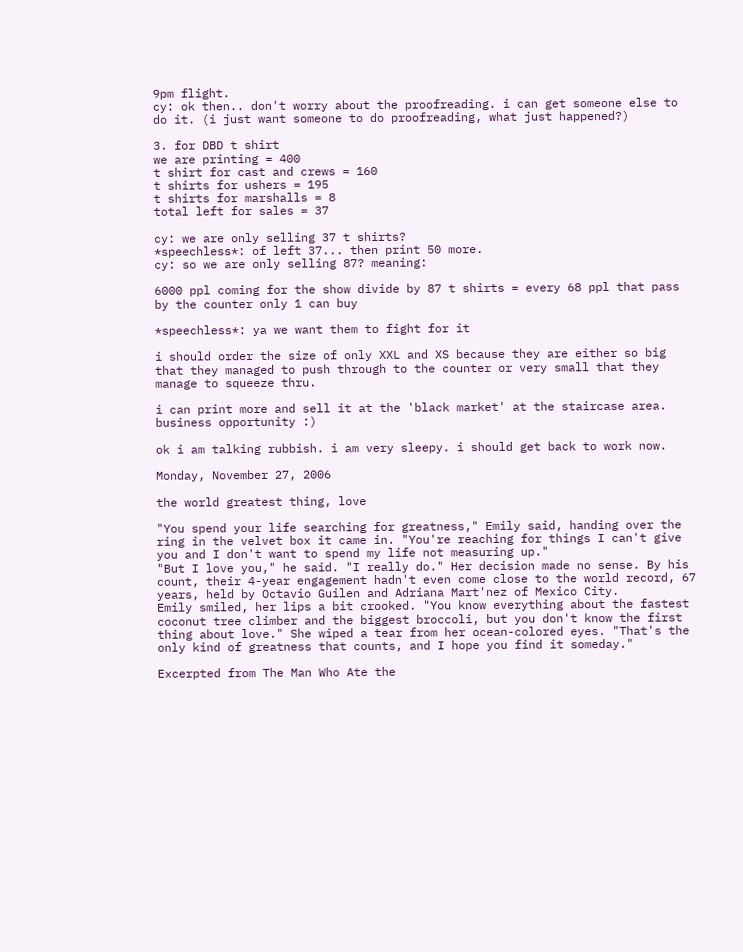9pm flight.
cy: ok then.. don't worry about the proofreading. i can get someone else to do it. (i just want someone to do proofreading, what just happened?)

3. for DBD t shirt
we are printing = 400
t shirt for cast and crews = 160
t shirts for ushers = 195
t shirts for marshalls = 8
total left for sales = 37

cy: we are only selling 37 t shirts?
*speechless*: of left 37... then print 50 more.
cy: so we are only selling 87? meaning:

6000 ppl coming for the show divide by 87 t shirts = every 68 ppl that pass by the counter only 1 can buy

*speechless*: ya we want them to fight for it

i should order the size of only XXL and XS because they are either so big that they managed to push through to the counter or very small that they manage to squeeze thru.

i can print more and sell it at the 'black market' at the staircase area. business opportunity :)

ok i am talking rubbish. i am very sleepy. i should get back to work now.

Monday, November 27, 2006

the world greatest thing, love

"You spend your life searching for greatness," Emily said, handing over the ring in the velvet box it came in. "You're reaching for things I can't give you and I don't want to spend my life not measuring up."
"But I love you," he said. "I really do." Her decision made no sense. By his count, their 4-year engagement hadn't even come close to the world record, 67 years, held by Octavio Guilen and Adriana Mart'nez of Mexico City.
Emily smiled, her lips a bit crooked. "You know everything about the fastest coconut tree climber and the biggest broccoli, but you don't know the first thing about love." She wiped a tear from her ocean-colored eyes. "That's the only kind of greatness that counts, and I hope you find it someday."

Excerpted from The Man Who Ate the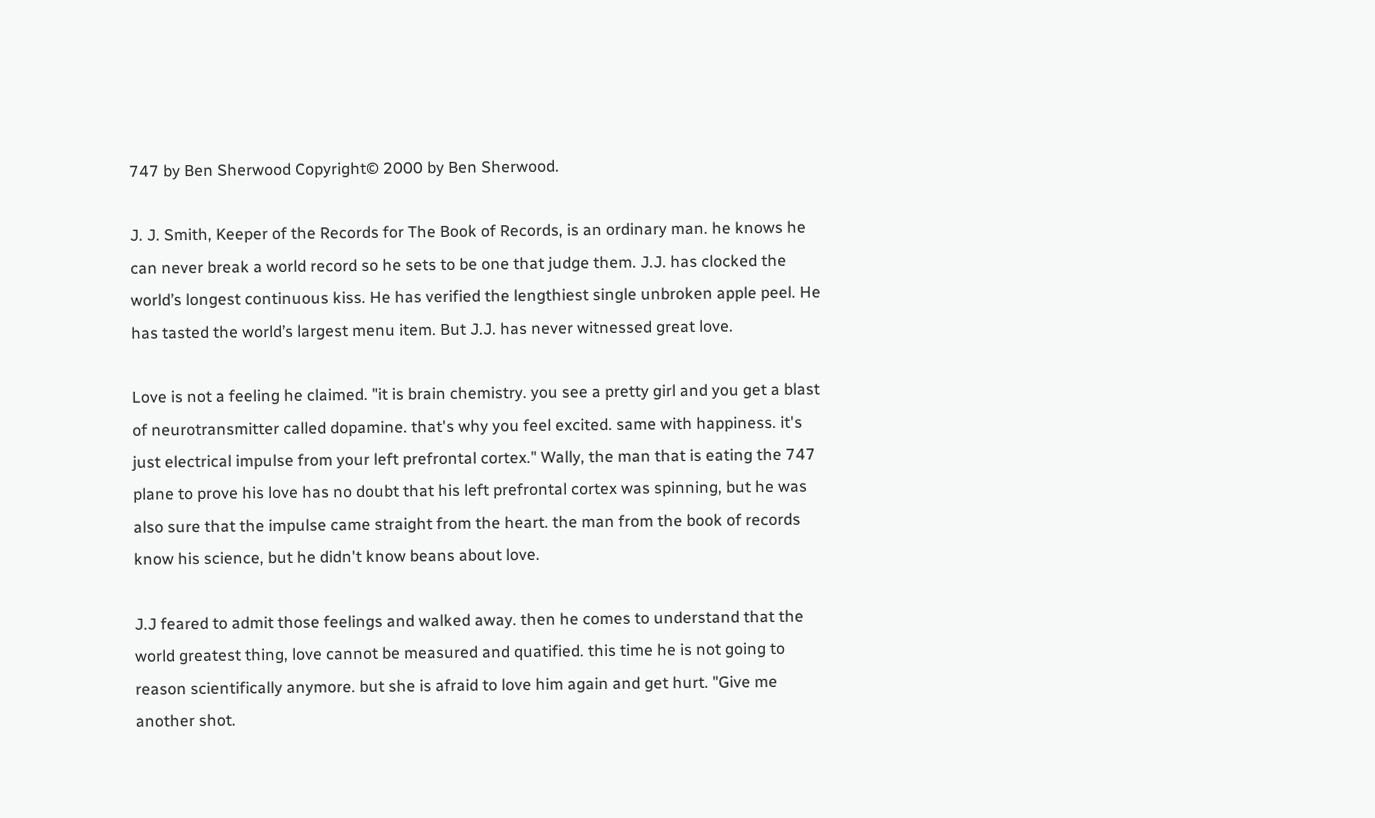747 by Ben Sherwood Copyright© 2000 by Ben Sherwood.

J. J. Smith, Keeper of the Records for The Book of Records, is an ordinary man. he knows he can never break a world record so he sets to be one that judge them. J.J. has clocked the world’s longest continuous kiss. He has verified the lengthiest single unbroken apple peel. He has tasted the world’s largest menu item. But J.J. has never witnessed great love.

Love is not a feeling he claimed. "it is brain chemistry. you see a pretty girl and you get a blast of neurotransmitter called dopamine. that's why you feel excited. same with happiness. it's just electrical impulse from your left prefrontal cortex." Wally, the man that is eating the 747 plane to prove his love has no doubt that his left prefrontal cortex was spinning, but he was also sure that the impulse came straight from the heart. the man from the book of records know his science, but he didn't know beans about love.

J.J feared to admit those feelings and walked away. then he comes to understand that the world greatest thing, love cannot be measured and quatified. this time he is not going to reason scientifically anymore. but she is afraid to love him again and get hurt. "Give me another shot.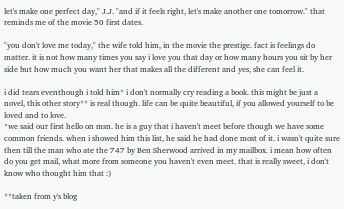let's make one perfect day," J.J. "and if it feels right, let's make another one tomorrow." that reminds me of the movie 50 first dates.

"you don't love me today," the wife told him, in the movie the prestige. fact is feelings do matter. it is not how many times you say i love you that day or how many hours you sit by her side but how much you want her that makes all the different and yes, she can feel it.

i did tears eventhough i told him* i don't normally cry reading a book. this might be just a novel, this other story** is real though. life can be quite beautiful, if you allowed yourself to be loved and to love.
*we said our first hello on msn. he is a guy that i haven't meet before though we have some common friends. when i showed him this list, he said he had done most of it. i wasn't quite sure then till the man who ate the 747 by Ben Sherwood arrived in my mailbox. i mean how often do you get mail, what more from someone you haven't even meet. that is really sweet, i don't know who thought him that :)

**taken from y's blog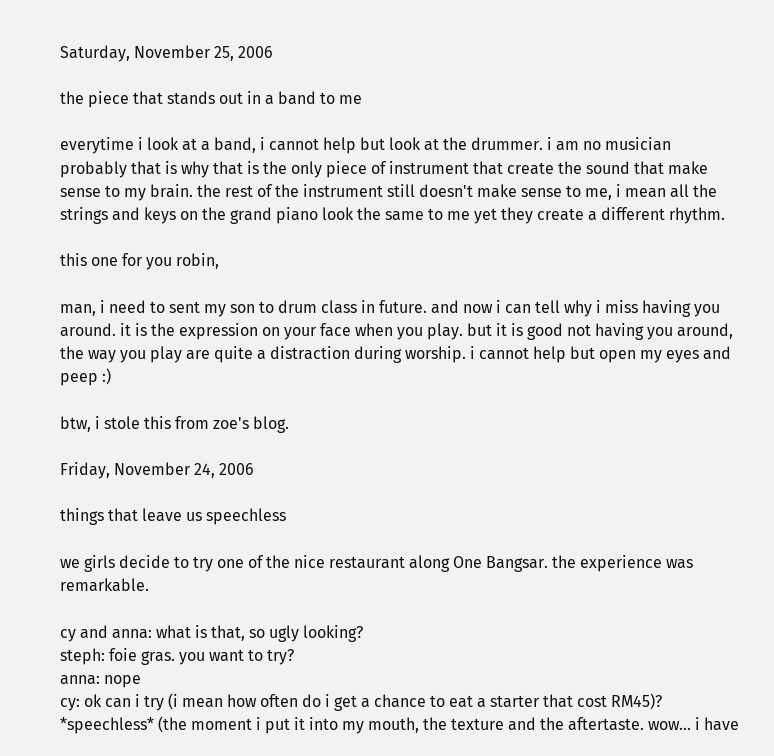Saturday, November 25, 2006

the piece that stands out in a band to me

everytime i look at a band, i cannot help but look at the drummer. i am no musician probably that is why that is the only piece of instrument that create the sound that make sense to my brain. the rest of the instrument still doesn't make sense to me, i mean all the strings and keys on the grand piano look the same to me yet they create a different rhythm.

this one for you robin,

man, i need to sent my son to drum class in future. and now i can tell why i miss having you around. it is the expression on your face when you play. but it is good not having you around, the way you play are quite a distraction during worship. i cannot help but open my eyes and peep :)

btw, i stole this from zoe's blog.

Friday, November 24, 2006

things that leave us speechless

we girls decide to try one of the nice restaurant along One Bangsar. the experience was remarkable.

cy and anna: what is that, so ugly looking?
steph: foie gras. you want to try?
anna: nope
cy: ok can i try (i mean how often do i get a chance to eat a starter that cost RM45)?
*speechless* (the moment i put it into my mouth, the texture and the aftertaste. wow... i have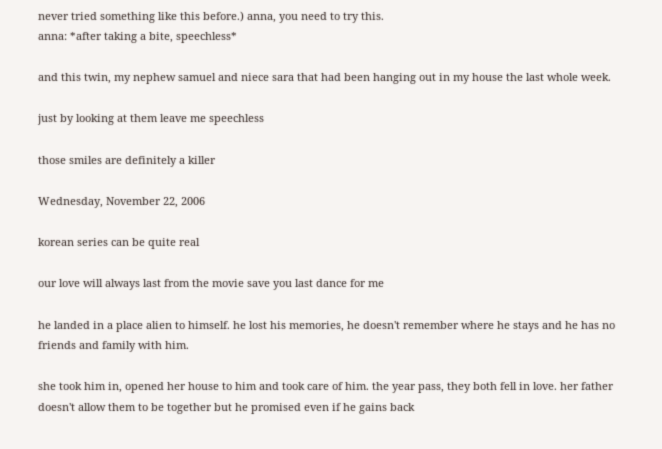never tried something like this before.) anna, you need to try this.
anna: *after taking a bite, speechless*

and this twin, my nephew samuel and niece sara that had been hanging out in my house the last whole week.

just by looking at them leave me speechless

those smiles are definitely a killer

Wednesday, November 22, 2006

korean series can be quite real

our love will always last from the movie save you last dance for me

he landed in a place alien to himself. he lost his memories, he doesn't remember where he stays and he has no friends and family with him.

she took him in, opened her house to him and took care of him. the year pass, they both fell in love. her father doesn't allow them to be together but he promised even if he gains back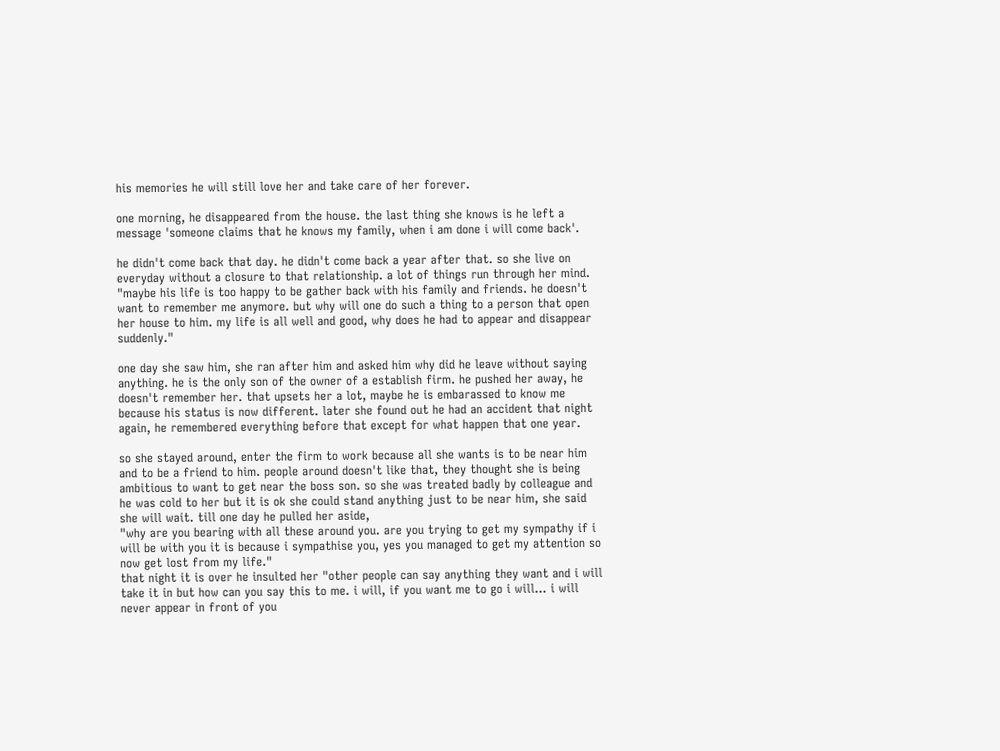his memories he will still love her and take care of her forever.

one morning, he disappeared from the house. the last thing she knows is he left a message 'someone claims that he knows my family, when i am done i will come back'.

he didn't come back that day. he didn't come back a year after that. so she live on everyday without a closure to that relationship. a lot of things run through her mind. "maybe his life is too happy to be gather back with his family and friends. he doesn't want to remember me anymore. but why will one do such a thing to a person that open her house to him. my life is all well and good, why does he had to appear and disappear suddenly."

one day she saw him, she ran after him and asked him why did he leave without saying anything. he is the only son of the owner of a establish firm. he pushed her away, he doesn't remember her. that upsets her a lot, maybe he is embarassed to know me because his status is now different. later she found out he had an accident that night again, he remembered everything before that except for what happen that one year.

so she stayed around, enter the firm to work because all she wants is to be near him and to be a friend to him. people around doesn't like that, they thought she is being ambitious to want to get near the boss son. so she was treated badly by colleague and he was cold to her but it is ok she could stand anything just to be near him, she said she will wait. till one day he pulled her aside,
"why are you bearing with all these around you. are you trying to get my sympathy if i will be with you it is because i sympathise you, yes you managed to get my attention so now get lost from my life."
that night it is over he insulted her "other people can say anything they want and i will take it in but how can you say this to me. i will, if you want me to go i will... i will never appear in front of you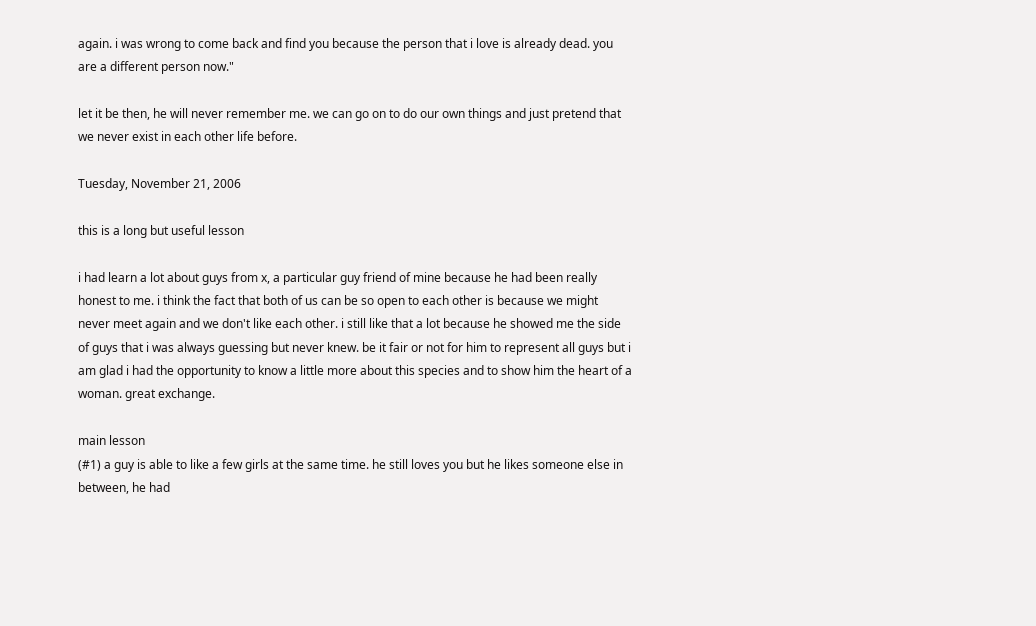again. i was wrong to come back and find you because the person that i love is already dead. you are a different person now."

let it be then, he will never remember me. we can go on to do our own things and just pretend that we never exist in each other life before.

Tuesday, November 21, 2006

this is a long but useful lesson

i had learn a lot about guys from x, a particular guy friend of mine because he had been really honest to me. i think the fact that both of us can be so open to each other is because we might never meet again and we don't like each other. i still like that a lot because he showed me the side of guys that i was always guessing but never knew. be it fair or not for him to represent all guys but i am glad i had the opportunity to know a little more about this species and to show him the heart of a woman. great exchange.

main lesson
(#1) a guy is able to like a few girls at the same time. he still loves you but he likes someone else in between, he had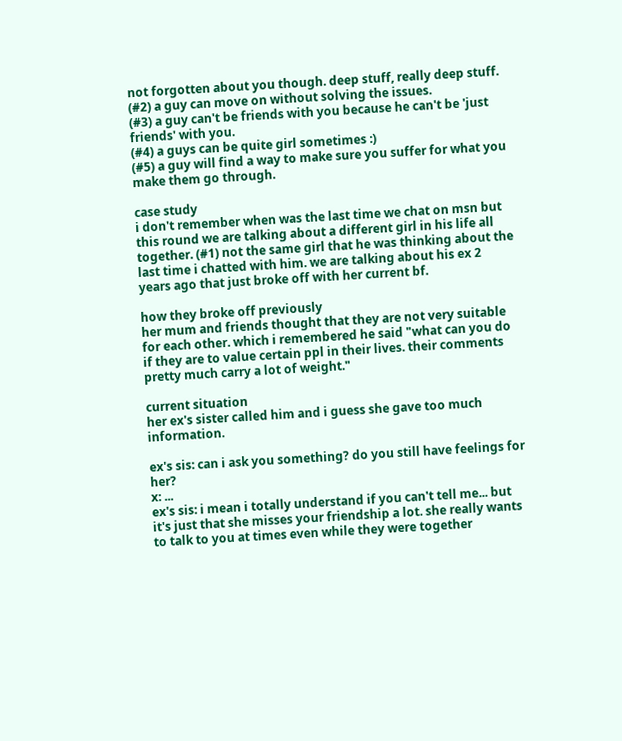not forgotten about you though. deep stuff, really deep stuff.
(#2) a guy can move on without solving the issues.
(#3) a guy can't be friends with you because he can't be 'just friends' with you.
(#4) a guys can be quite girl sometimes :)
(#5) a guy will find a way to make sure you suffer for what you make them go through.

case study
i don't remember when was the last time we chat on msn but this round we are talking about a different girl in his life all together. (#1) not the same girl that he was thinking about the last time i chatted with him. we are talking about his ex 2 years ago that just broke off with her current bf.

how they broke off previously
her mum and friends thought that they are not very suitable for each other. which i remembered he said "what can you do if they are to value certain ppl in their lives. their comments pretty much carry a lot of weight."

current situation
her ex's sister called him and i guess she gave too much information.

ex's sis: can i ask you something? do you still have feelings for her?
x: ...
ex's sis: i mean i totally understand if you can't tell me... but it's just that she misses your friendship a lot. she really wants to talk to you at times even while they were together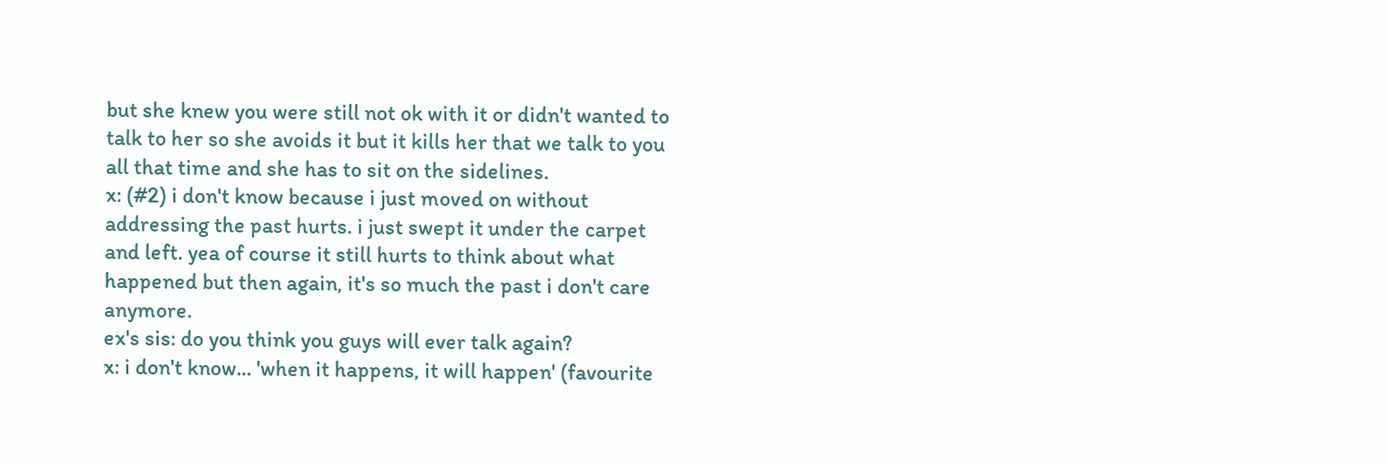but she knew you were still not ok with it or didn't wanted to talk to her so she avoids it but it kills her that we talk to you all that time and she has to sit on the sidelines.
x: (#2) i don't know because i just moved on without addressing the past hurts. i just swept it under the carpet and left. yea of course it still hurts to think about what happened but then again, it's so much the past i don't care anymore.
ex's sis: do you think you guys will ever talk again?
x: i don't know... 'when it happens, it will happen' (favourite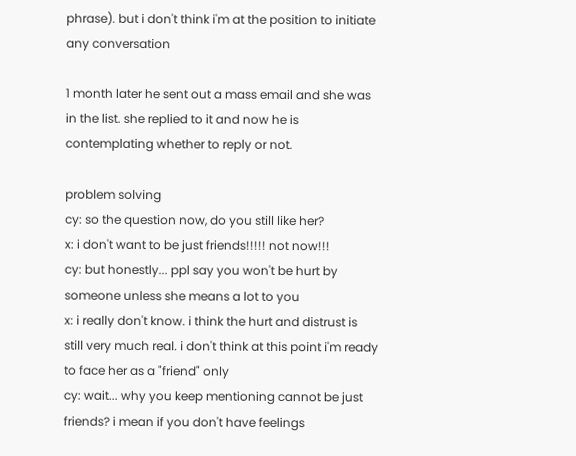phrase). but i don't think i'm at the position to initiate any conversation

1 month later he sent out a mass email and she was in the list. she replied to it and now he is contemplating whether to reply or not.

problem solving
cy: so the question now, do you still like her?
x: i don't want to be just friends!!!!! not now!!!
cy: but honestly... ppl say you won't be hurt by someone unless she means a lot to you
x: i really don't know. i think the hurt and distrust is still very much real. i don't think at this point i'm ready to face her as a "friend" only
cy: wait... why you keep mentioning cannot be just friends? i mean if you don't have feelings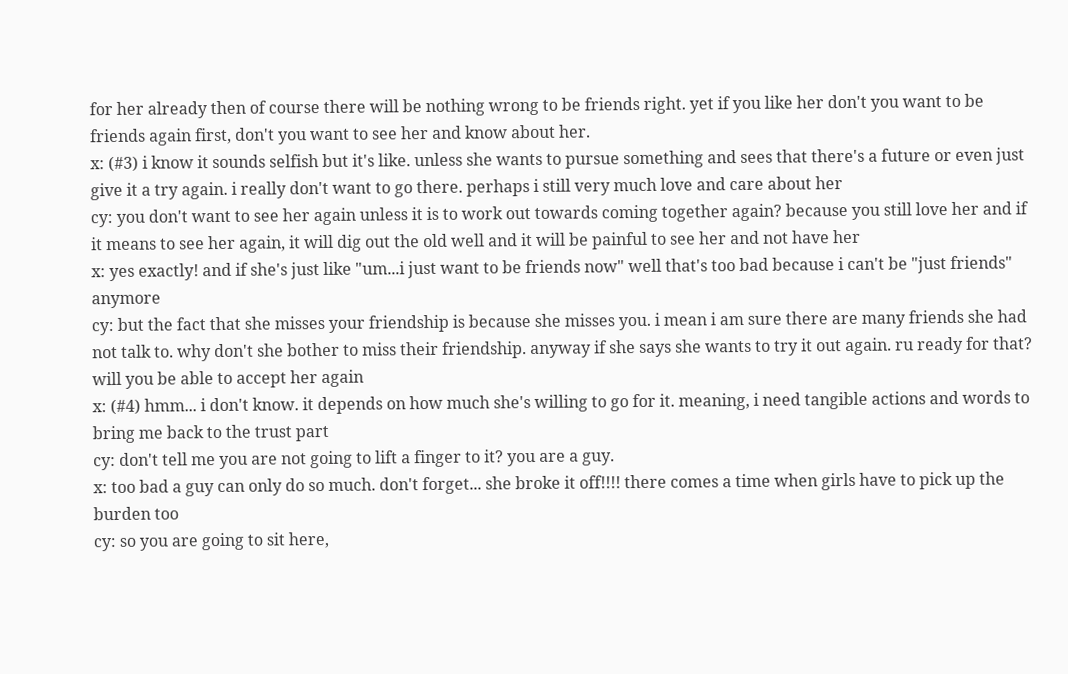for her already then of course there will be nothing wrong to be friends right. yet if you like her don't you want to be friends again first, don't you want to see her and know about her.
x: (#3) i know it sounds selfish but it's like. unless she wants to pursue something and sees that there's a future or even just give it a try again. i really don't want to go there. perhaps i still very much love and care about her
cy: you don't want to see her again unless it is to work out towards coming together again? because you still love her and if it means to see her again, it will dig out the old well and it will be painful to see her and not have her
x: yes exactly! and if she's just like "um...i just want to be friends now" well that's too bad because i can't be "just friends" anymore
cy: but the fact that she misses your friendship is because she misses you. i mean i am sure there are many friends she had not talk to. why don't she bother to miss their friendship. anyway if she says she wants to try it out again. ru ready for that? will you be able to accept her again
x: (#4) hmm... i don't know. it depends on how much she's willing to go for it. meaning, i need tangible actions and words to bring me back to the trust part
cy: don't tell me you are not going to lift a finger to it? you are a guy.
x: too bad a guy can only do so much. don't forget... she broke it off!!!! there comes a time when girls have to pick up the burden too
cy: so you are going to sit here,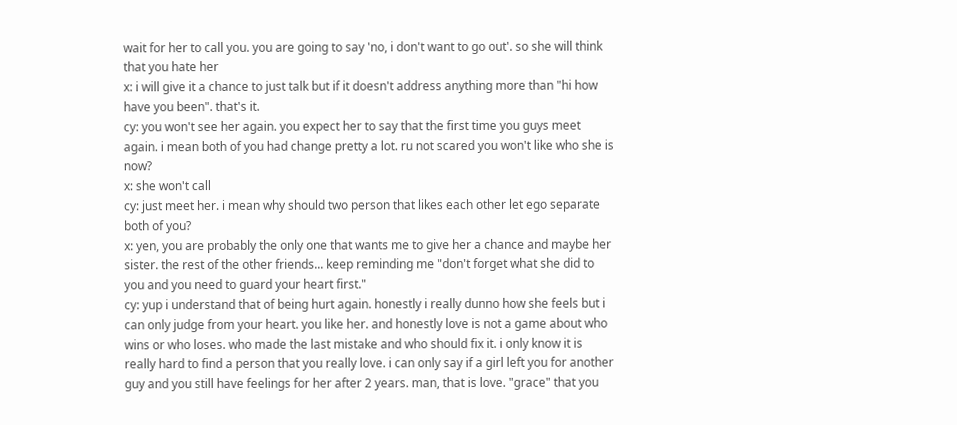wait for her to call you. you are going to say 'no, i don't want to go out'. so she will think that you hate her
x: i will give it a chance to just talk but if it doesn't address anything more than "hi how have you been". that's it.
cy: you won't see her again. you expect her to say that the first time you guys meet again. i mean both of you had change pretty a lot. ru not scared you won't like who she is now?
x: she won't call
cy: just meet her. i mean why should two person that likes each other let ego separate both of you?
x: yen, you are probably the only one that wants me to give her a chance and maybe her sister. the rest of the other friends... keep reminding me "don't forget what she did to you and you need to guard your heart first."
cy: yup i understand that of being hurt again. honestly i really dunno how she feels but i can only judge from your heart. you like her. and honestly love is not a game about who wins or who loses. who made the last mistake and who should fix it. i only know it is really hard to find a person that you really love. i can only say if a girl left you for another guy and you still have feelings for her after 2 years. man, that is love. "grace" that you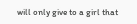will only give to a girl that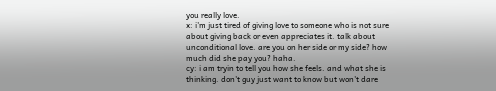you really love.
x: i'm just tired of giving love to someone who is not sure about giving back or even appreciates it. talk about unconditional love. are you on her side or my side? how much did she pay you? haha.
cy: i am tryin to tell you how she feels. and what she is thinking. don't guy just want to know but won't dare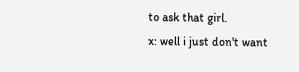to ask that girl.
x: well i just don't want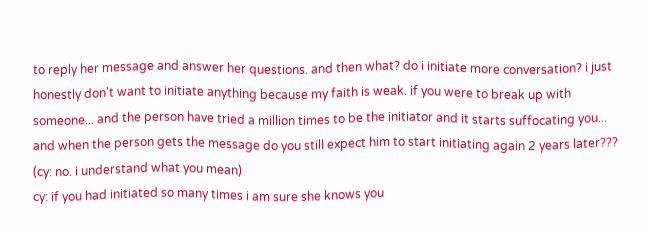to reply her message and answer her questions. and then what? do i initiate more conversation? i just honestly don't want to initiate anything because my faith is weak. if you were to break up with someone... and the person have tried a million times to be the initiator and it starts suffocating you... and when the person gets the message do you still expect him to start initiating again 2 years later??? (cy: no. i understand what you mean)
cy: if you had initiated so many times i am sure she knows you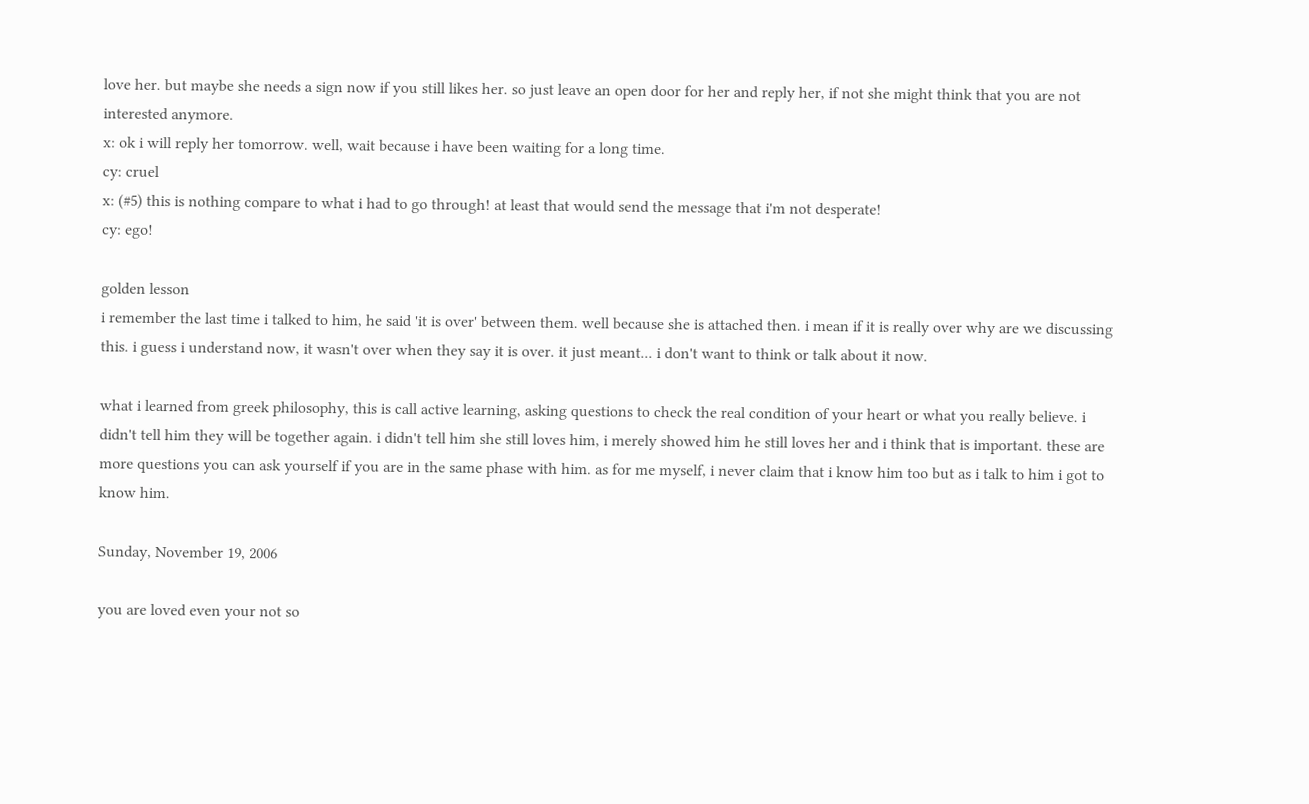love her. but maybe she needs a sign now if you still likes her. so just leave an open door for her and reply her, if not she might think that you are not interested anymore.
x: ok i will reply her tomorrow. well, wait because i have been waiting for a long time.
cy: cruel
x: (#5) this is nothing compare to what i had to go through! at least that would send the message that i'm not desperate!
cy: ego!

golden lesson
i remember the last time i talked to him, he said 'it is over' between them. well because she is attached then. i mean if it is really over why are we discussing this. i guess i understand now, it wasn't over when they say it is over. it just meant... i don't want to think or talk about it now.

what i learned from greek philosophy, this is call active learning, asking questions to check the real condition of your heart or what you really believe. i didn't tell him they will be together again. i didn't tell him she still loves him, i merely showed him he still loves her and i think that is important. these are more questions you can ask yourself if you are in the same phase with him. as for me myself, i never claim that i know him too but as i talk to him i got to know him.

Sunday, November 19, 2006

you are loved even your not so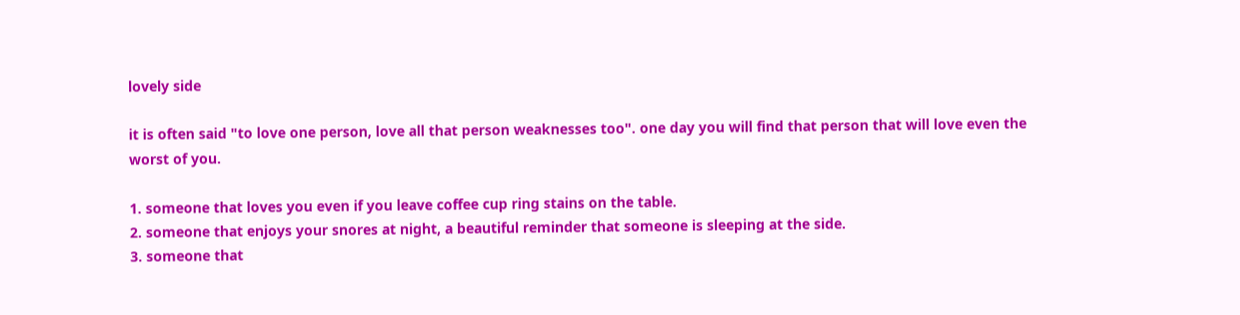lovely side

it is often said "to love one person, love all that person weaknesses too". one day you will find that person that will love even the worst of you.

1. someone that loves you even if you leave coffee cup ring stains on the table.
2. someone that enjoys your snores at night, a beautiful reminder that someone is sleeping at the side.
3. someone that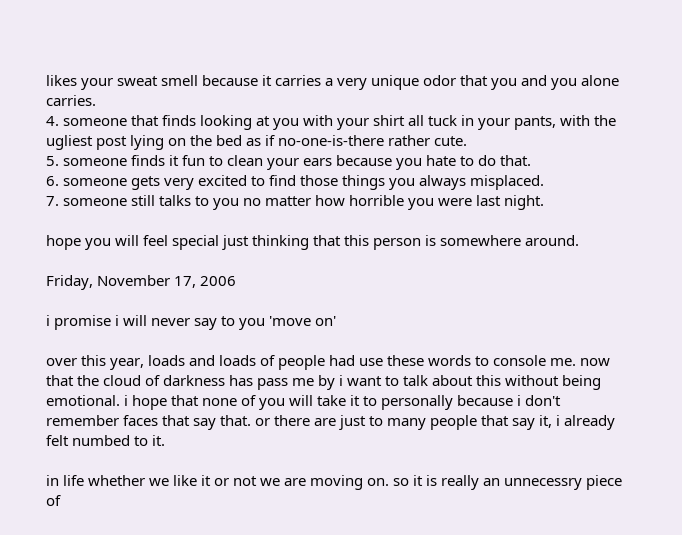likes your sweat smell because it carries a very unique odor that you and you alone carries.
4. someone that finds looking at you with your shirt all tuck in your pants, with the ugliest post lying on the bed as if no-one-is-there rather cute.
5. someone finds it fun to clean your ears because you hate to do that.
6. someone gets very excited to find those things you always misplaced.
7. someone still talks to you no matter how horrible you were last night.

hope you will feel special just thinking that this person is somewhere around.

Friday, November 17, 2006

i promise i will never say to you 'move on'

over this year, loads and loads of people had use these words to console me. now that the cloud of darkness has pass me by i want to talk about this without being emotional. i hope that none of you will take it to personally because i don't remember faces that say that. or there are just to many people that say it, i already felt numbed to it.

in life whether we like it or not we are moving on. so it is really an unnecessry piece of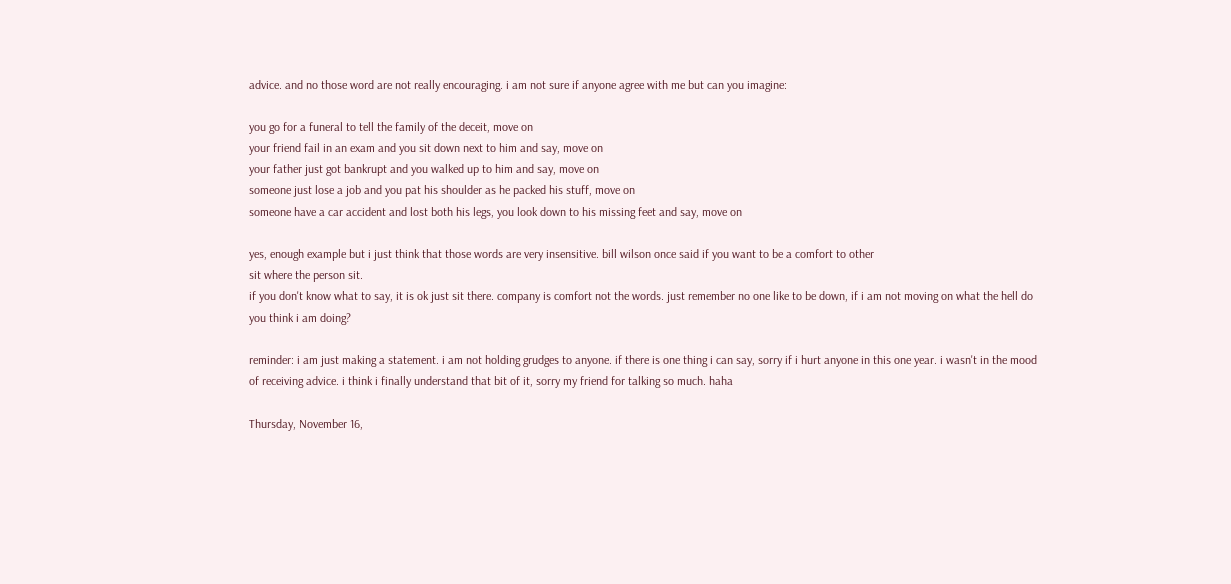advice. and no those word are not really encouraging. i am not sure if anyone agree with me but can you imagine:

you go for a funeral to tell the family of the deceit, move on
your friend fail in an exam and you sit down next to him and say, move on
your father just got bankrupt and you walked up to him and say, move on
someone just lose a job and you pat his shoulder as he packed his stuff, move on
someone have a car accident and lost both his legs, you look down to his missing feet and say, move on

yes, enough example but i just think that those words are very insensitive. bill wilson once said if you want to be a comfort to other
sit where the person sit.
if you don't know what to say, it is ok just sit there. company is comfort not the words. just remember no one like to be down, if i am not moving on what the hell do you think i am doing?

reminder: i am just making a statement. i am not holding grudges to anyone. if there is one thing i can say, sorry if i hurt anyone in this one year. i wasn't in the mood of receiving advice. i think i finally understand that bit of it, sorry my friend for talking so much. haha

Thursday, November 16,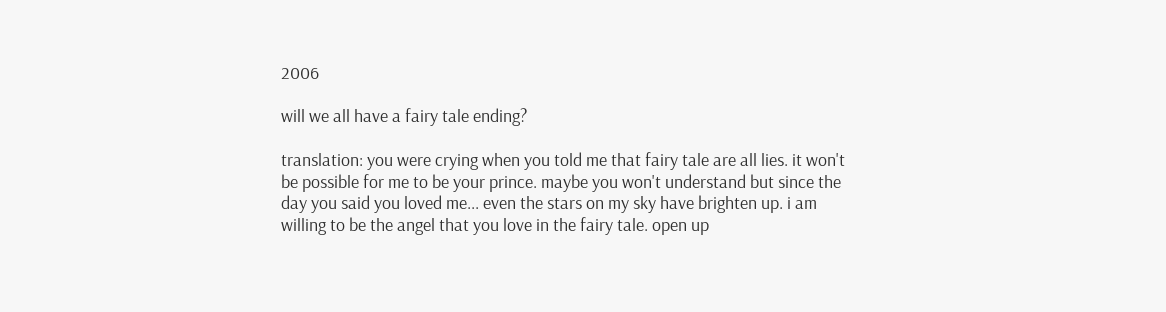2006

will we all have a fairy tale ending?

translation: you were crying when you told me that fairy tale are all lies. it won't be possible for me to be your prince. maybe you won't understand but since the day you said you loved me... even the stars on my sky have brighten up. i am willing to be the angel that you love in the fairy tale. open up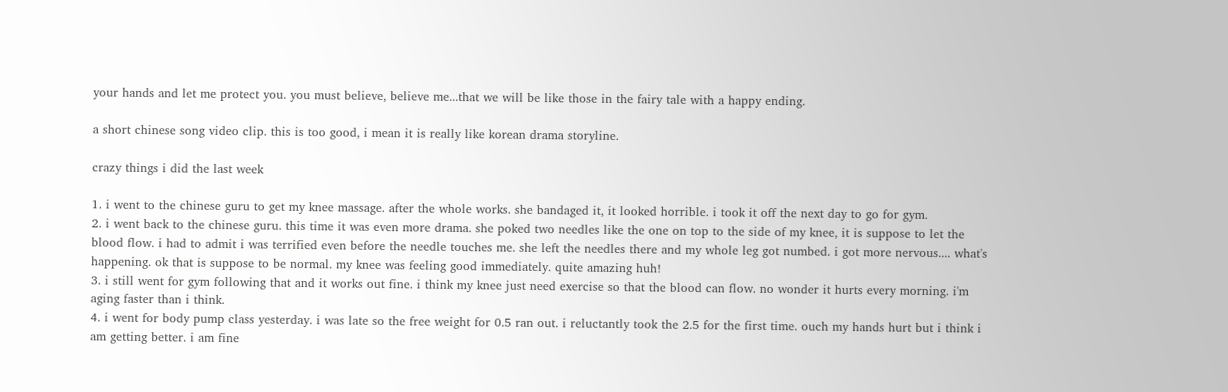your hands and let me protect you. you must believe, believe me...that we will be like those in the fairy tale with a happy ending.

a short chinese song video clip. this is too good, i mean it is really like korean drama storyline.

crazy things i did the last week

1. i went to the chinese guru to get my knee massage. after the whole works. she bandaged it, it looked horrible. i took it off the next day to go for gym.
2. i went back to the chinese guru. this time it was even more drama. she poked two needles like the one on top to the side of my knee, it is suppose to let the blood flow. i had to admit i was terrified even before the needle touches me. she left the needles there and my whole leg got numbed. i got more nervous.... what's happening. ok that is suppose to be normal. my knee was feeling good immediately. quite amazing huh!
3. i still went for gym following that and it works out fine. i think my knee just need exercise so that the blood can flow. no wonder it hurts every morning. i'm aging faster than i think.
4. i went for body pump class yesterday. i was late so the free weight for 0.5 ran out. i reluctantly took the 2.5 for the first time. ouch my hands hurt but i think i am getting better. i am fine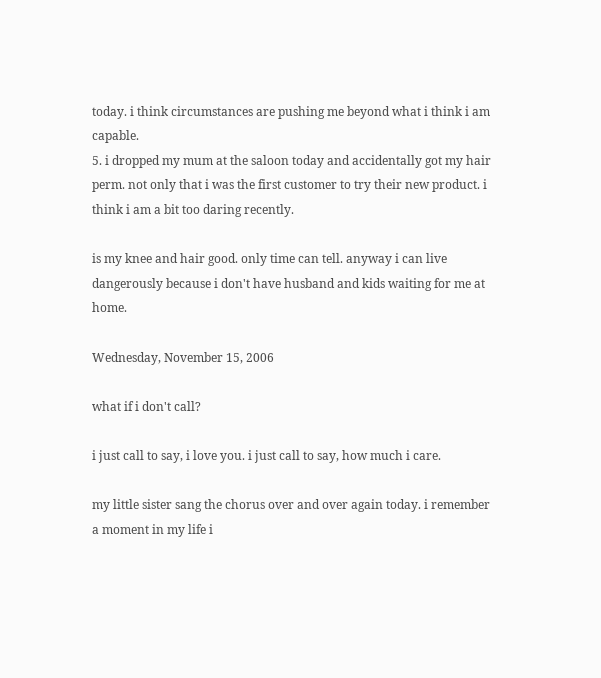today. i think circumstances are pushing me beyond what i think i am capable.
5. i dropped my mum at the saloon today and accidentally got my hair perm. not only that i was the first customer to try their new product. i think i am a bit too daring recently.

is my knee and hair good. only time can tell. anyway i can live dangerously because i don't have husband and kids waiting for me at home.

Wednesday, November 15, 2006

what if i don't call?

i just call to say, i love you. i just call to say, how much i care.

my little sister sang the chorus over and over again today. i remember a moment in my life i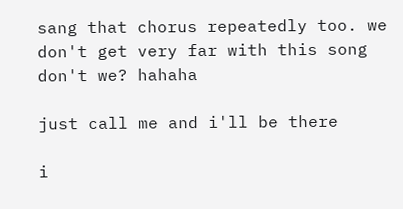sang that chorus repeatedly too. we don't get very far with this song don't we? hahaha

just call me and i'll be there

i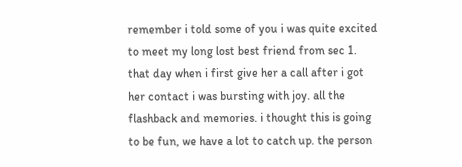remember i told some of you i was quite excited to meet my long lost best friend from sec 1. that day when i first give her a call after i got her contact i was bursting with joy. all the flashback and memories. i thought this is going to be fun, we have a lot to catch up. the person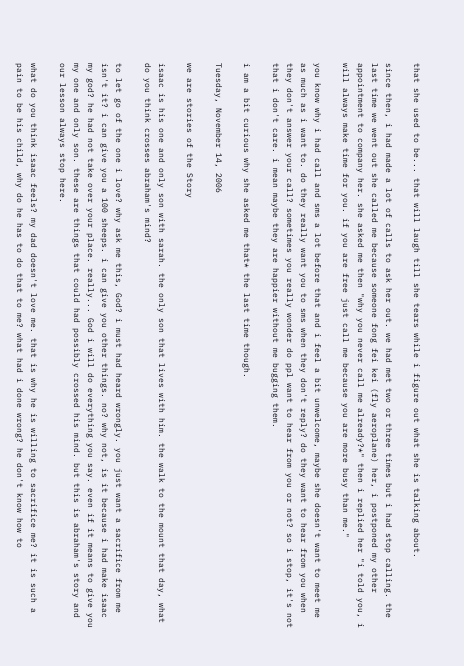that she used to be... that will laugh till she tears while i figure out what she is talking about.

since then, i had made a lot of calls to ask her out. we had met two or three times but i had stop calling. the last time we went out she called me because someone fong fei kei (fly aeroplane) her, i postponed my other appointment to company her. she asked me then "why you never call me already?*" then i replied her "i told you, i will always make time for you. if you are free just call me because you are more busy than me."

you know why i had call and sms a lot before that and i feel a bit unwelcome, maybe she doesn't want to meet me as much as i want to. do they really want you to sms when they don't reply? do they want to hear from you when they don't answer your call? sometimes you really wonder do ppl want to hear from you or not? so i stop, it's not that i don't care. i mean maybe they are happier without me bugging them.

i am a bit curious why she asked me that* the last time though.

Tuesday, November 14, 2006

we are stories of the Story

isaac is his one and only son with sarah. the only son that lives with him. the walk to the mount that day, what do you think crosses abraham's mind?

to let go of the one i love? why ask me this, God? i must had heard wrongly. you just want a sacrifice from me isn't it? i can give you a 100 sheeps. i can give you other things. no? why not, is it because i had make isaac my god? he had not take over your place. really... God i will do everything you say. even if it means to give you my one and only son. these are things that could had possibly crossed his mind. but this is abraham's story and our lesson always stop here.

what do you think isaac feels? my dad doesn't love me. that is why he is willing to sacrifice me? it is such a pain to be his child, why do he has to do that to me? what had i done wrong? he don't know how to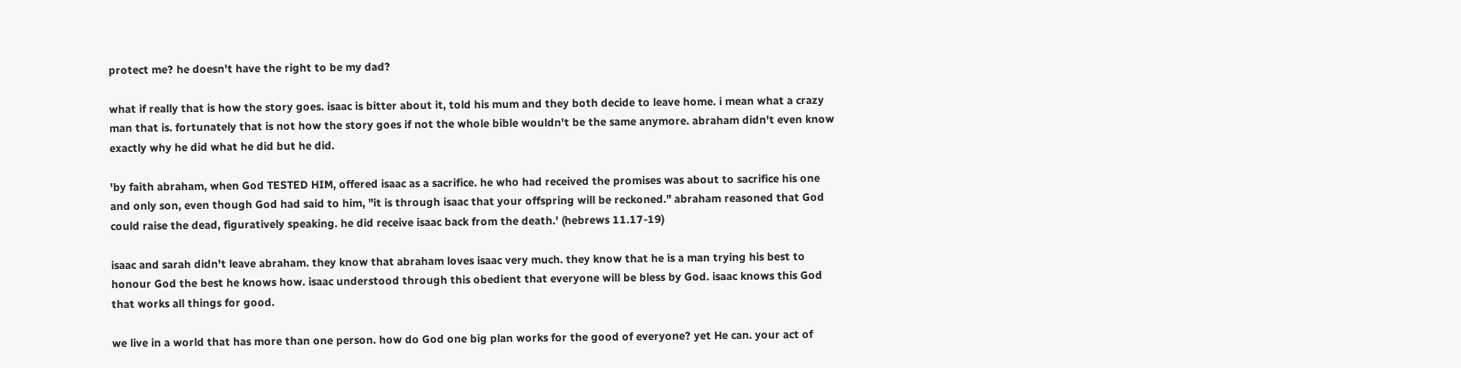protect me? he doesn't have the right to be my dad?

what if really that is how the story goes. isaac is bitter about it, told his mum and they both decide to leave home. i mean what a crazy man that is. fortunately that is not how the story goes if not the whole bible wouldn't be the same anymore. abraham didn't even know exactly why he did what he did but he did.

'by faith abraham, when God TESTED HIM, offered isaac as a sacrifice. he who had received the promises was about to sacrifice his one and only son, even though God had said to him, "it is through isaac that your offspring will be reckoned." abraham reasoned that God could raise the dead, figuratively speaking. he did receive isaac back from the death.' (hebrews 11.17-19)

isaac and sarah didn't leave abraham. they know that abraham loves isaac very much. they know that he is a man trying his best to honour God the best he knows how. isaac understood through this obedient that everyone will be bless by God. isaac knows this God that works all things for good.

we live in a world that has more than one person. how do God one big plan works for the good of everyone? yet He can. your act of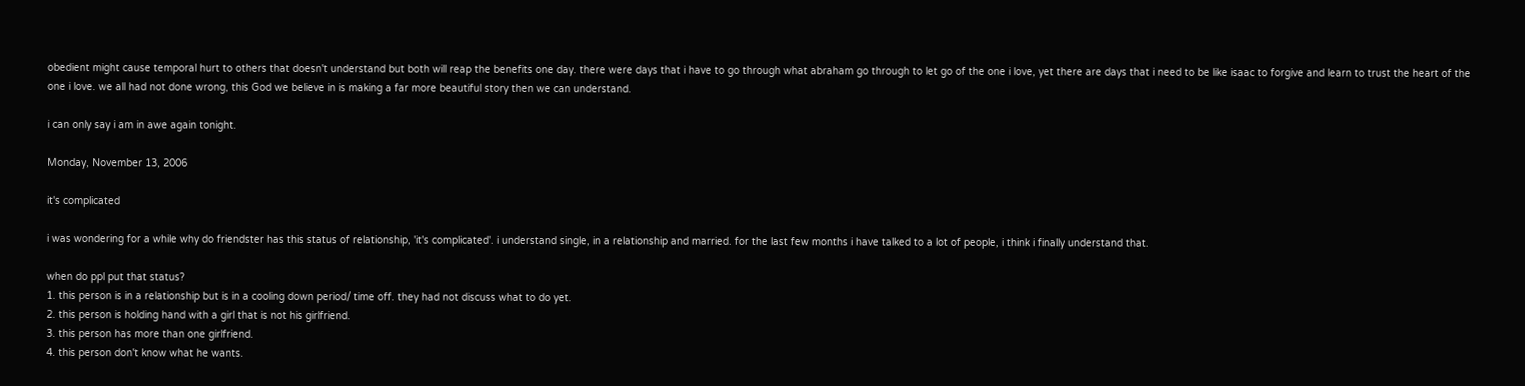obedient might cause temporal hurt to others that doesn't understand but both will reap the benefits one day. there were days that i have to go through what abraham go through to let go of the one i love, yet there are days that i need to be like isaac to forgive and learn to trust the heart of the one i love. we all had not done wrong, this God we believe in is making a far more beautiful story then we can understand.

i can only say i am in awe again tonight.

Monday, November 13, 2006

it's complicated

i was wondering for a while why do friendster has this status of relationship, 'it's complicated'. i understand single, in a relationship and married. for the last few months i have talked to a lot of people, i think i finally understand that.

when do ppl put that status?
1. this person is in a relationship but is in a cooling down period/ time off. they had not discuss what to do yet.
2. this person is holding hand with a girl that is not his girlfriend.
3. this person has more than one girlfriend.
4. this person don't know what he wants.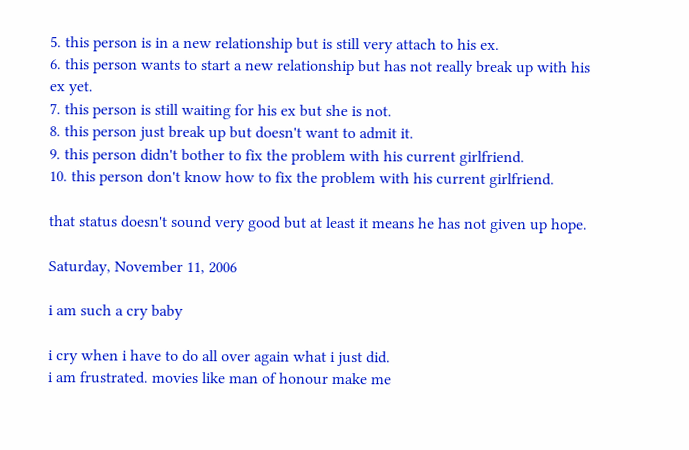5. this person is in a new relationship but is still very attach to his ex.
6. this person wants to start a new relationship but has not really break up with his ex yet.
7. this person is still waiting for his ex but she is not.
8. this person just break up but doesn't want to admit it.
9. this person didn't bother to fix the problem with his current girlfriend.
10. this person don't know how to fix the problem with his current girlfriend.

that status doesn't sound very good but at least it means he has not given up hope.

Saturday, November 11, 2006

i am such a cry baby

i cry when i have to do all over again what i just did.
i am frustrated. movies like man of honour make me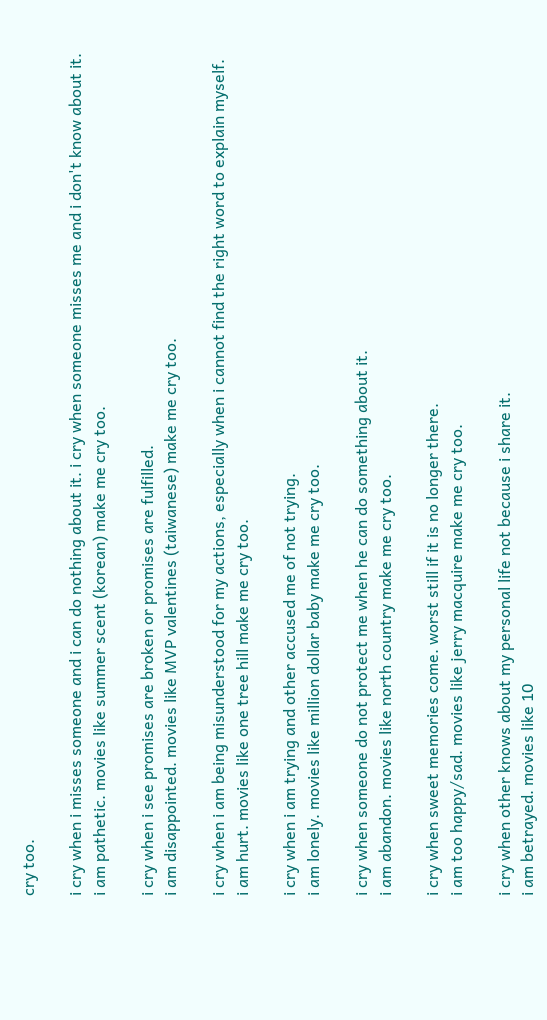cry too.

i cry when i misses someone and i can do nothing about it. i cry when someone misses me and i don't know about it.
i am pathetic. movies like summer scent (korean) make me cry too.

i cry when i see promises are broken or promises are fulfilled.
i am disappointed. movies like MVP valentines (taiwanese) make me cry too.

i cry when i am being misunderstood for my actions, especially when i cannot find the right word to explain myself.
i am hurt. movies like one tree hill make me cry too.

i cry when i am trying and other accused me of not trying.
i am lonely. movies like million dollar baby make me cry too.

i cry when someone do not protect me when he can do something about it.
i am abandon. movies like north country make me cry too.

i cry when sweet memories come. worst still if it is no longer there.
i am too happy/sad. movies like jerry macquire make me cry too.

i cry when other knows about my personal life not because i share it.
i am betrayed. movies like 10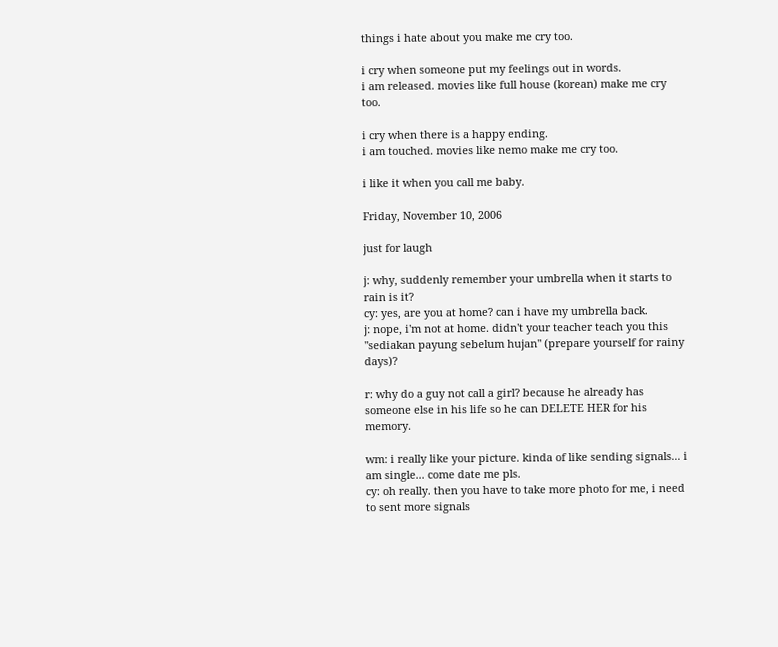things i hate about you make me cry too.

i cry when someone put my feelings out in words.
i am released. movies like full house (korean) make me cry too.

i cry when there is a happy ending.
i am touched. movies like nemo make me cry too.

i like it when you call me baby.

Friday, November 10, 2006

just for laugh

j: why, suddenly remember your umbrella when it starts to rain is it?
cy: yes, are you at home? can i have my umbrella back.
j: nope, i'm not at home. didn't your teacher teach you this "sediakan payung sebelum hujan" (prepare yourself for rainy days)?

r: why do a guy not call a girl? because he already has someone else in his life so he can DELETE HER for his memory.

wm: i really like your picture. kinda of like sending signals... i am single... come date me pls.
cy: oh really. then you have to take more photo for me, i need to sent more signals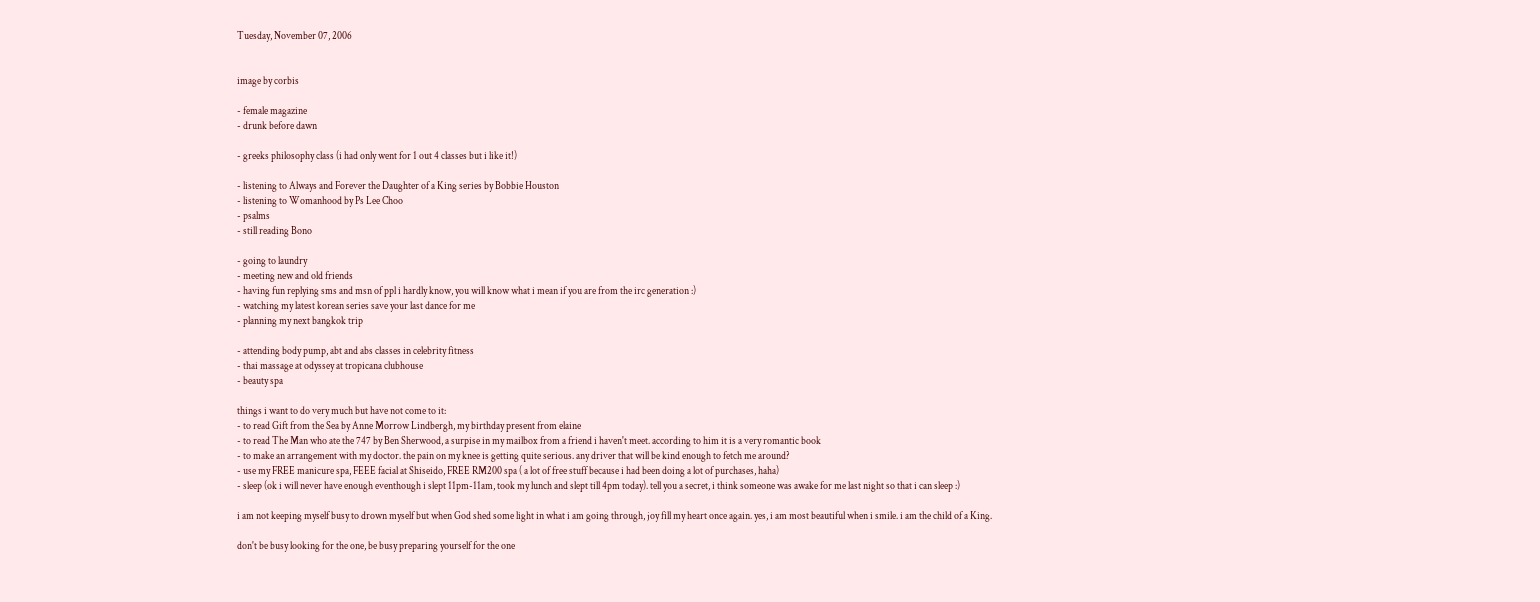Tuesday, November 07, 2006


image by corbis

- female magazine
- drunk before dawn

- greeks philosophy class (i had only went for 1 out 4 classes but i like it!)

- listening to Always and Forever the Daughter of a King series by Bobbie Houston
- listening to Womanhood by Ps Lee Choo
- psalms
- still reading Bono

- going to laundry
- meeting new and old friends
- having fun replying sms and msn of ppl i hardly know, you will know what i mean if you are from the irc generation :)
- watching my latest korean series save your last dance for me
- planning my next bangkok trip

- attending body pump, abt and abs classes in celebrity fitness
- thai massage at odyssey at tropicana clubhouse
- beauty spa

things i want to do very much but have not come to it:
- to read Gift from the Sea by Anne Morrow Lindbergh, my birthday present from elaine
- to read The Man who ate the 747 by Ben Sherwood, a surpise in my mailbox from a friend i haven't meet. according to him it is a very romantic book
- to make an arrangement with my doctor. the pain on my knee is getting quite serious. any driver that will be kind enough to fetch me around?
- use my FREE manicure spa, FEEE facial at Shiseido, FREE RM200 spa ( a lot of free stuff because i had been doing a lot of purchases, haha)
- sleep (ok i will never have enough eventhough i slept 11pm-11am, took my lunch and slept till 4pm today). tell you a secret, i think someone was awake for me last night so that i can sleep :)

i am not keeping myself busy to drown myself but when God shed some light in what i am going through, joy fill my heart once again. yes, i am most beautiful when i smile. i am the child of a King.

don't be busy looking for the one, be busy preparing yourself for the one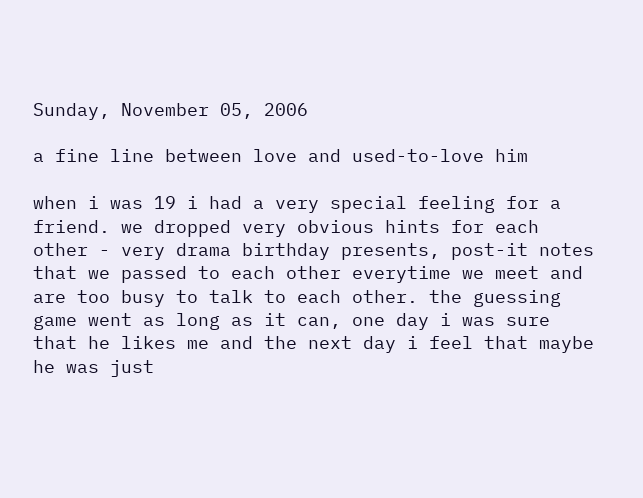Sunday, November 05, 2006

a fine line between love and used-to-love him

when i was 19 i had a very special feeling for a friend. we dropped very obvious hints for each other - very drama birthday presents, post-it notes that we passed to each other everytime we meet and are too busy to talk to each other. the guessing game went as long as it can, one day i was sure that he likes me and the next day i feel that maybe he was just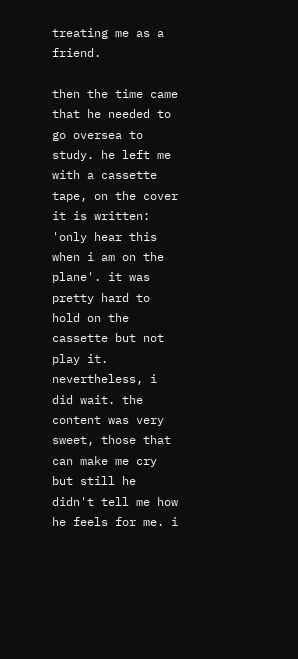treating me as a friend.

then the time came that he needed to go oversea to study. he left me with a cassette tape, on the cover it is written: 'only hear this when i am on the plane'. it was pretty hard to hold on the cassette but not play it. nevertheless, i did wait. the content was very sweet, those that can make me cry but still he didn't tell me how he feels for me. i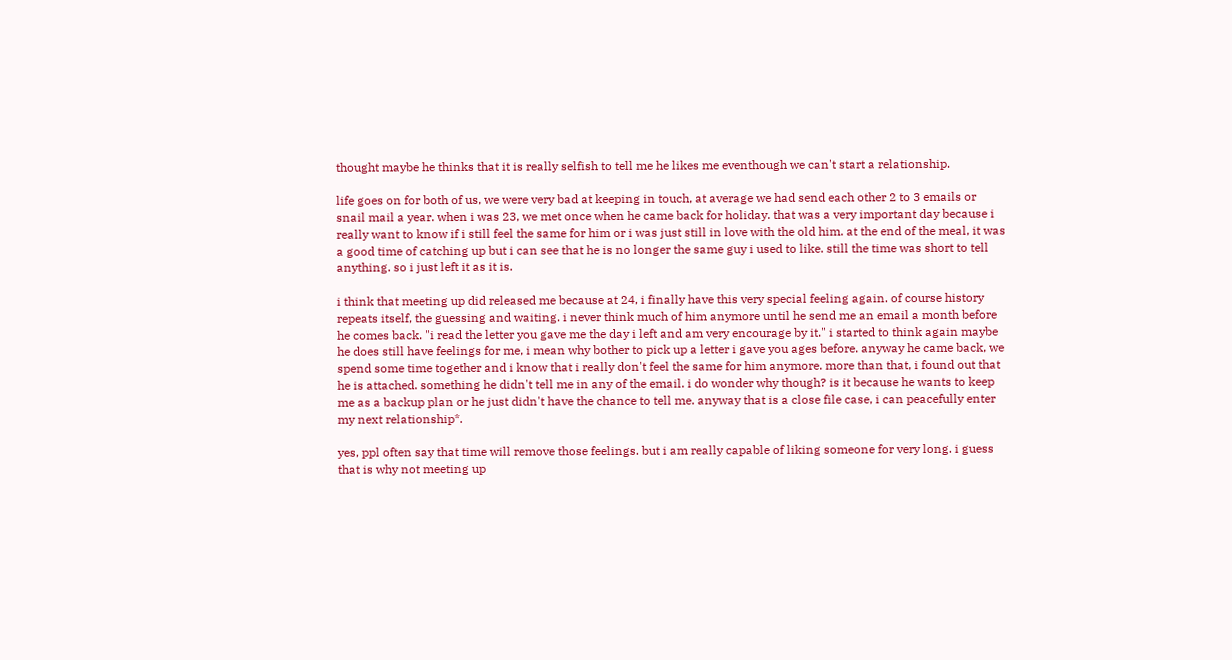thought maybe he thinks that it is really selfish to tell me he likes me eventhough we can't start a relationship.

life goes on for both of us, we were very bad at keeping in touch, at average we had send each other 2 to 3 emails or snail mail a year. when i was 23, we met once when he came back for holiday. that was a very important day because i really want to know if i still feel the same for him or i was just still in love with the old him. at the end of the meal, it was a good time of catching up but i can see that he is no longer the same guy i used to like. still the time was short to tell anything. so i just left it as it is.

i think that meeting up did released me because at 24, i finally have this very special feeling again. of course history repeats itself, the guessing and waiting. i never think much of him anymore until he send me an email a month before he comes back. "i read the letter you gave me the day i left and am very encourage by it." i started to think again maybe he does still have feelings for me, i mean why bother to pick up a letter i gave you ages before. anyway he came back, we spend some time together and i know that i really don't feel the same for him anymore. more than that, i found out that he is attached. something he didn't tell me in any of the email. i do wonder why though? is it because he wants to keep me as a backup plan or he just didn't have the chance to tell me. anyway that is a close file case, i can peacefully enter my next relationship*.

yes, ppl often say that time will remove those feelings. but i am really capable of liking someone for very long. i guess that is why not meeting up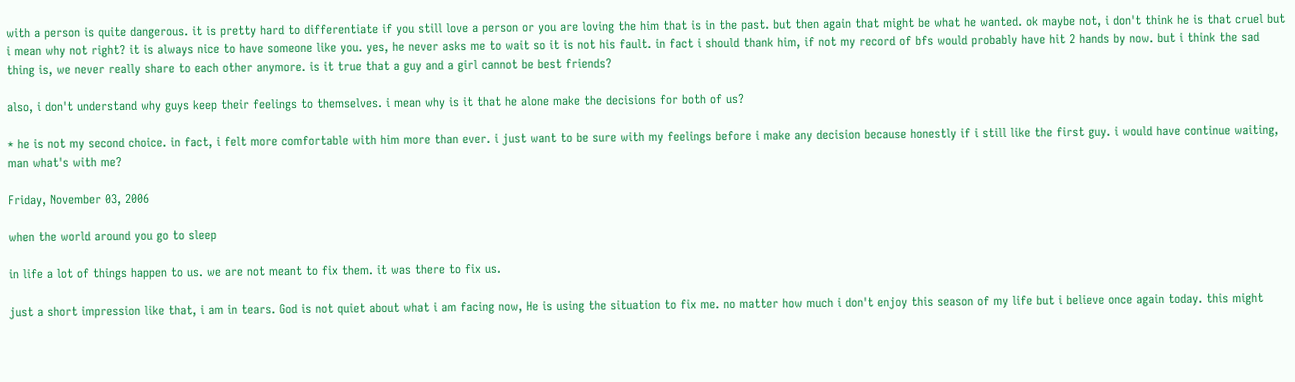with a person is quite dangerous. it is pretty hard to differentiate if you still love a person or you are loving the him that is in the past. but then again that might be what he wanted. ok maybe not, i don't think he is that cruel but i mean why not right? it is always nice to have someone like you. yes, he never asks me to wait so it is not his fault. in fact i should thank him, if not my record of bfs would probably have hit 2 hands by now. but i think the sad thing is, we never really share to each other anymore. is it true that a guy and a girl cannot be best friends?

also, i don't understand why guys keep their feelings to themselves. i mean why is it that he alone make the decisions for both of us?

* he is not my second choice. in fact, i felt more comfortable with him more than ever. i just want to be sure with my feelings before i make any decision because honestly if i still like the first guy. i would have continue waiting, man what's with me?

Friday, November 03, 2006

when the world around you go to sleep

in life a lot of things happen to us. we are not meant to fix them. it was there to fix us.

just a short impression like that, i am in tears. God is not quiet about what i am facing now, He is using the situation to fix me. no matter how much i don't enjoy this season of my life but i believe once again today. this might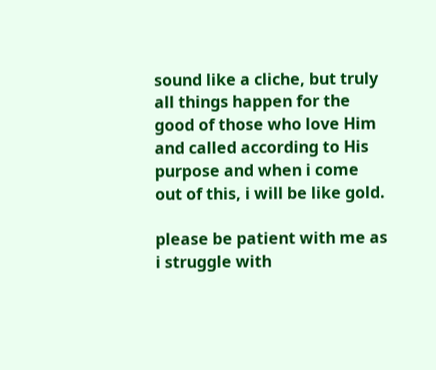sound like a cliche, but truly all things happen for the good of those who love Him and called according to His purpose and when i come out of this, i will be like gold.

please be patient with me as i struggle with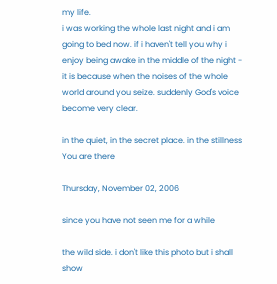my life.
i was working the whole last night and i am going to bed now. if i haven't tell you why i enjoy being awake in the middle of the night - it is because when the noises of the whole world around you seize. suddenly God's voice become very clear.

in the quiet, in the secret place. in the stillness You are there

Thursday, November 02, 2006

since you have not seen me for a while

the wild side. i don't like this photo but i shall show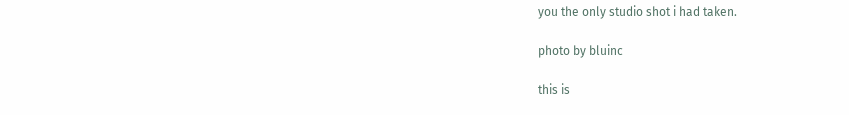you the only studio shot i had taken.

photo by bluinc

this is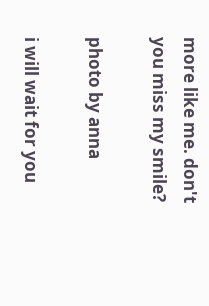more like me. don't you miss my smile?

photo by anna

i will wait for you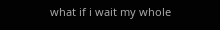what if i wait my whole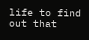life to find out that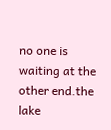no one is waiting at the other end.the lake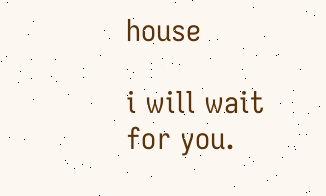house

i will wait for you.